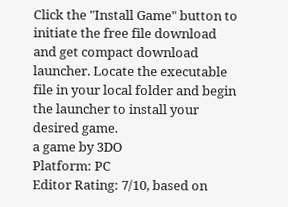Click the "Install Game" button to initiate the free file download and get compact download launcher. Locate the executable file in your local folder and begin the launcher to install your desired game.
a game by 3DO
Platform: PC
Editor Rating: 7/10, based on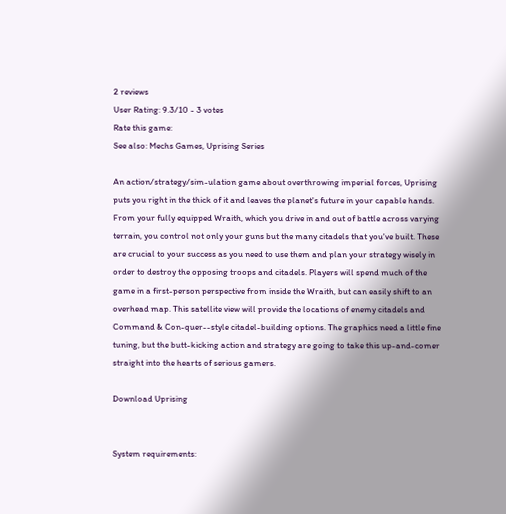2 reviews
User Rating: 9.3/10 - 3 votes
Rate this game:
See also: Mechs Games, Uprising Series

An action/strategy/sim-ulation game about overthrowing imperial forces, Uprising puts you right in the thick of it and leaves the planet's future in your capable hands. From your fully equipped Wraith, which you drive in and out of battle across varying terrain, you control not only your guns but the many citadels that you've built. These are crucial to your success as you need to use them and plan your strategy wisely in order to destroy the opposing troops and citadels. Players will spend much of the game in a first-person perspective from inside the Wraith, but can easily shift to an overhead map. This satellite view will provide the locations of enemy citadels and Command & Con-quer--style citadel-building options. The graphics need a little fine tuning, but the butt-kicking action and strategy are going to take this up-and-comer straight into the hearts of serious gamers.

Download Uprising


System requirements: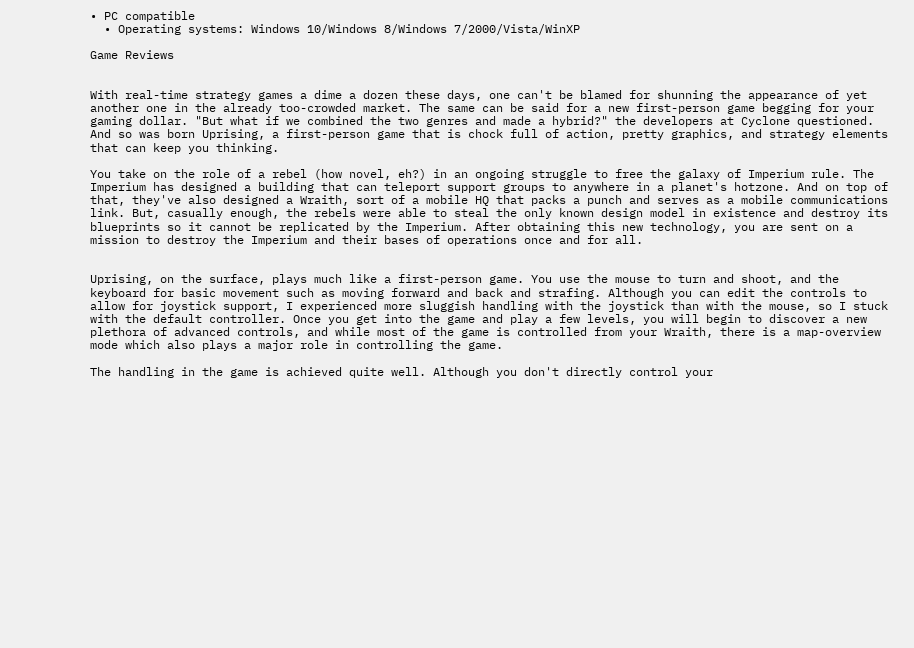• PC compatible
  • Operating systems: Windows 10/Windows 8/Windows 7/2000/Vista/WinXP

Game Reviews


With real-time strategy games a dime a dozen these days, one can't be blamed for shunning the appearance of yet another one in the already too-crowded market. The same can be said for a new first-person game begging for your gaming dollar. "But what if we combined the two genres and made a hybrid?" the developers at Cyclone questioned. And so was born Uprising, a first-person game that is chock full of action, pretty graphics, and strategy elements that can keep you thinking.

You take on the role of a rebel (how novel, eh?) in an ongoing struggle to free the galaxy of Imperium rule. The Imperium has designed a building that can teleport support groups to anywhere in a planet's hotzone. And on top of that, they've also designed a Wraith, sort of a mobile HQ that packs a punch and serves as a mobile communications link. But, casually enough, the rebels were able to steal the only known design model in existence and destroy its blueprints so it cannot be replicated by the Imperium. After obtaining this new technology, you are sent on a mission to destroy the Imperium and their bases of operations once and for all.


Uprising, on the surface, plays much like a first-person game. You use the mouse to turn and shoot, and the keyboard for basic movement such as moving forward and back and strafing. Although you can edit the controls to allow for joystick support, I experienced more sluggish handling with the joystick than with the mouse, so I stuck with the default controller. Once you get into the game and play a few levels, you will begin to discover a new plethora of advanced controls, and while most of the game is controlled from your Wraith, there is a map-overview mode which also plays a major role in controlling the game.

The handling in the game is achieved quite well. Although you don't directly control your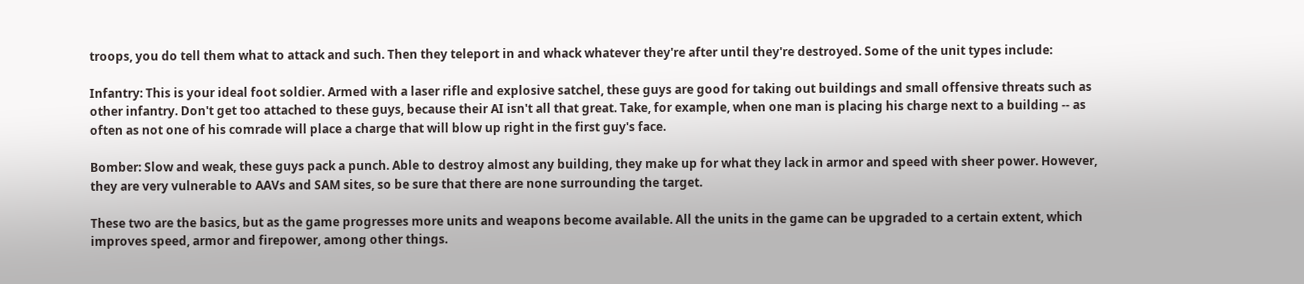troops, you do tell them what to attack and such. Then they teleport in and whack whatever they're after until they're destroyed. Some of the unit types include:

Infantry: This is your ideal foot soldier. Armed with a laser rifle and explosive satchel, these guys are good for taking out buildings and small offensive threats such as other infantry. Don't get too attached to these guys, because their AI isn't all that great. Take, for example, when one man is placing his charge next to a building -- as often as not one of his comrade will place a charge that will blow up right in the first guy's face.

Bomber: Slow and weak, these guys pack a punch. Able to destroy almost any building, they make up for what they lack in armor and speed with sheer power. However, they are very vulnerable to AAVs and SAM sites, so be sure that there are none surrounding the target.

These two are the basics, but as the game progresses more units and weapons become available. All the units in the game can be upgraded to a certain extent, which improves speed, armor and firepower, among other things.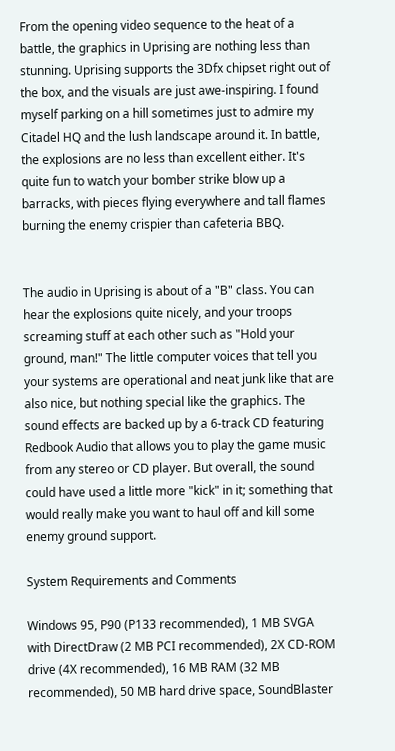From the opening video sequence to the heat of a battle, the graphics in Uprising are nothing less than stunning. Uprising supports the 3Dfx chipset right out of the box, and the visuals are just awe-inspiring. I found myself parking on a hill sometimes just to admire my Citadel HQ and the lush landscape around it. In battle, the explosions are no less than excellent either. It's quite fun to watch your bomber strike blow up a barracks, with pieces flying everywhere and tall flames burning the enemy crispier than cafeteria BBQ.


The audio in Uprising is about of a "B" class. You can hear the explosions quite nicely, and your troops screaming stuff at each other such as "Hold your ground, man!" The little computer voices that tell you your systems are operational and neat junk like that are also nice, but nothing special like the graphics. The sound effects are backed up by a 6-track CD featuring Redbook Audio that allows you to play the game music from any stereo or CD player. But overall, the sound could have used a little more "kick" in it; something that would really make you want to haul off and kill some enemy ground support.

System Requirements and Comments

Windows 95, P90 (P133 recommended), 1 MB SVGA with DirectDraw (2 MB PCI recommended), 2X CD-ROM drive (4X recommended), 16 MB RAM (32 MB recommended), 50 MB hard drive space, SoundBlaster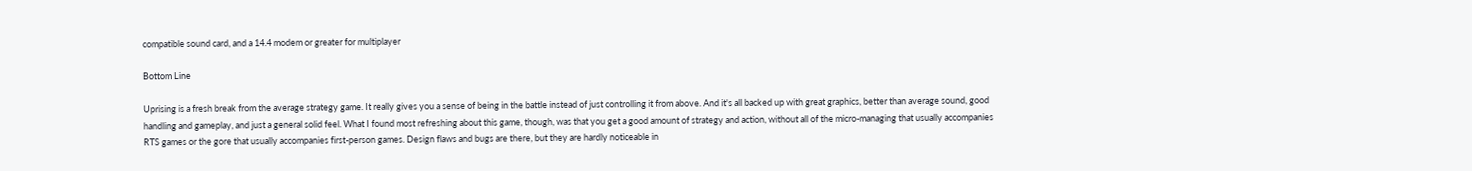compatible sound card, and a 14.4 modem or greater for multiplayer

Bottom Line

Uprising is a fresh break from the average strategy game. It really gives you a sense of being in the battle instead of just controlling it from above. And it's all backed up with great graphics, better than average sound, good handling and gameplay, and just a general solid feel. What I found most refreshing about this game, though, was that you get a good amount of strategy and action, without all of the micro-managing that usually accompanies RTS games or the gore that usually accompanies first-person games. Design flaws and bugs are there, but they are hardly noticeable in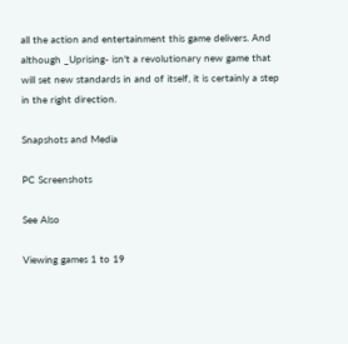all the action and entertainment this game delivers. And although _Uprising- isn't a revolutionary new game that will set new standards in and of itself, it is certainly a step in the right direction.

Snapshots and Media

PC Screenshots

See Also

Viewing games 1 to 19